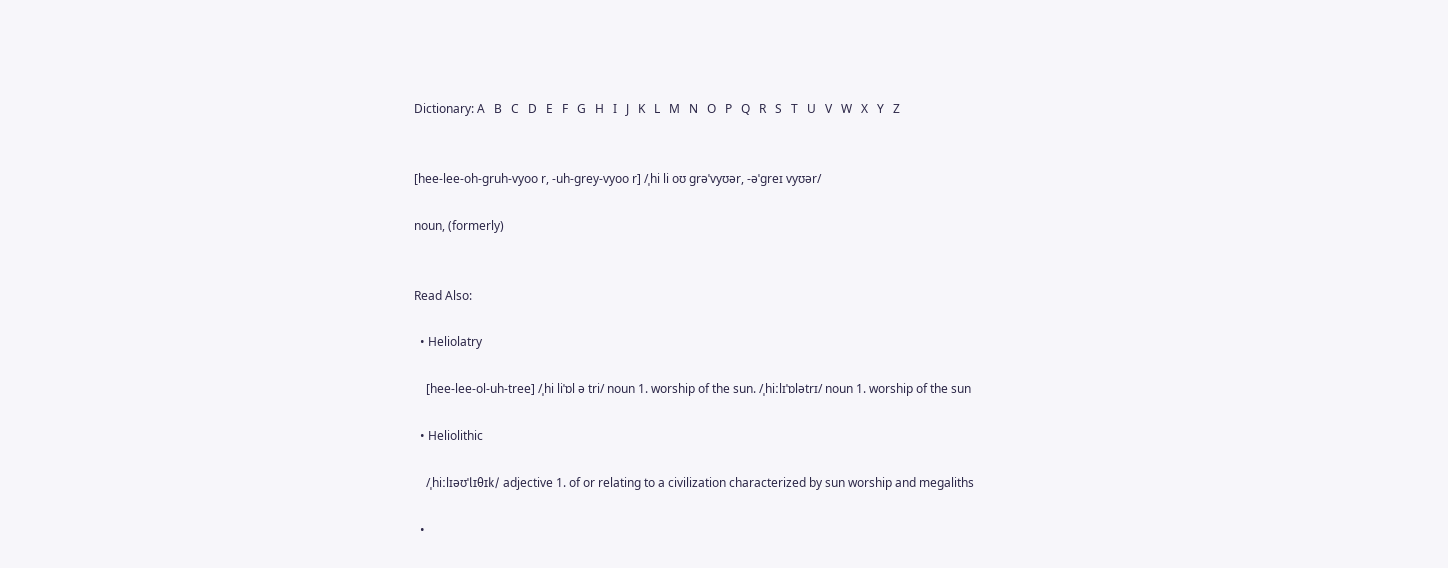Dictionary: A   B   C   D   E   F   G   H   I   J   K   L   M   N   O   P   Q   R   S   T   U   V   W   X   Y   Z


[hee-lee-oh-gruh-vyoo r, -uh-grey-vyoo r] /ˌhi li oʊ grəˈvyʊər, -əˈgreɪ vyʊər/

noun, (formerly)


Read Also:

  • Heliolatry

    [hee-lee-ol-uh-tree] /ˌhi liˈɒl ə tri/ noun 1. worship of the sun. /ˌhiːlɪˈɒlətrɪ/ noun 1. worship of the sun

  • Heliolithic

    /ˌhiːlɪəʊˈlɪθɪk/ adjective 1. of or relating to a civilization characterized by sun worship and megaliths

  •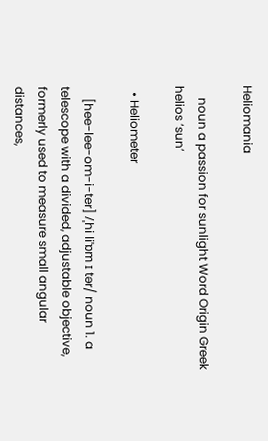Heliomania

    noun a passion for sunlight Word Origin Greek helios ‘sun’

  • Heliometer

    [hee-lee-om-i-ter] /ˌhi liˈɒm ɪ tər/ noun 1. a telescope with a divided, adjustable objective, formerly used to measure small angular distances,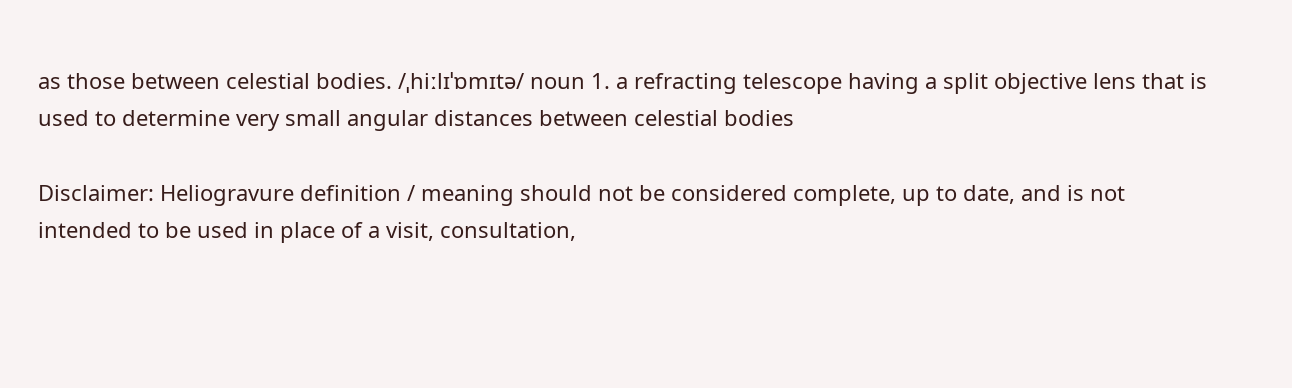as those between celestial bodies. /ˌhiːlɪˈɒmɪtə/ noun 1. a refracting telescope having a split objective lens that is used to determine very small angular distances between celestial bodies

Disclaimer: Heliogravure definition / meaning should not be considered complete, up to date, and is not intended to be used in place of a visit, consultation,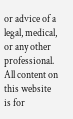or advice of a legal, medical, or any other professional. All content on this website is for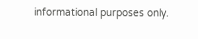informational purposes only.